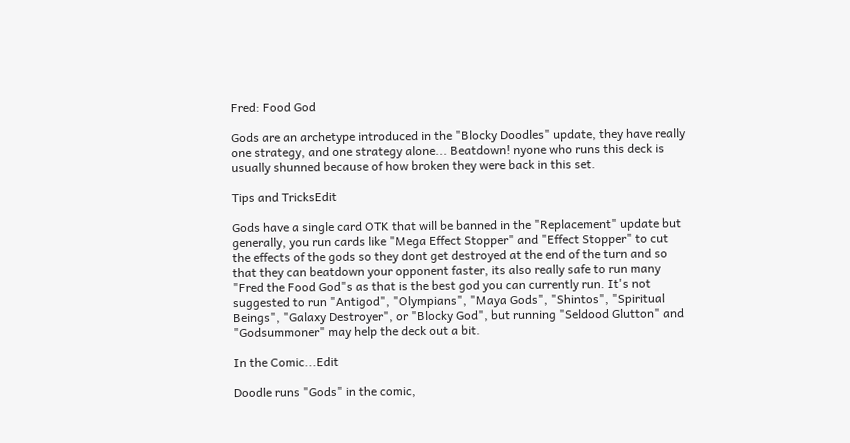Fred: Food God

Gods are an archetype introduced in the "Blocky Doodles" update, they have really one strategy, and one strategy alone... Beatdown! nyone who runs this deck is usually shunned because of how broken they were back in this set.

Tips and TricksEdit

Gods have a single card OTK that will be banned in the "Replacement" update but generally, you run cards like "Mega Effect Stopper" and "Effect Stopper" to cut the effects of the gods so they dont get destroyed at the end of the turn and so that they can beatdown your opponent faster, its also really safe to run many "Fred the Food God"s as that is the best god you can currently run. It's not suggested to run "Antigod", "Olympians", "Maya Gods", "Shintos", "Spiritual Beings", "Galaxy Destroyer", or "Blocky God", but running "Seldood Glutton" and "Godsummoner" may help the deck out a bit.

In the Comic...Edit

Doodle runs "Gods" in the comic,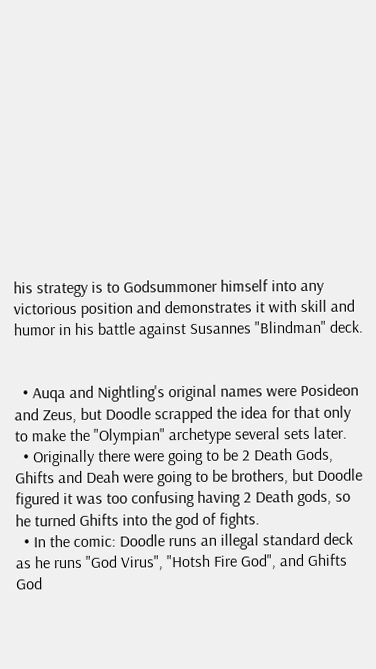his strategy is to Godsummoner himself into any victorious position and demonstrates it with skill and humor in his battle against Susannes "Blindman" deck.


  • Auqa and Nightling's original names were Posideon and Zeus, but Doodle scrapped the idea for that only to make the "Olympian" archetype several sets later.
  • Originally there were going to be 2 Death Gods, Ghifts and Deah were going to be brothers, but Doodle figured it was too confusing having 2 Death gods, so he turned Ghifts into the god of fights.
  • In the comic: Doodle runs an illegal standard deck as he runs "God Virus", "Hotsh Fire God", and Ghifts God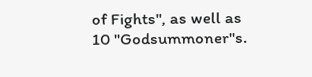of Fights", as well as 10 "Godsummoner"s.